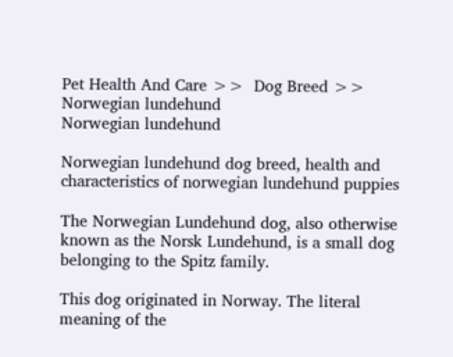Pet Health And Care >>  Dog Breed >>  Norwegian lundehund
Norwegian lundehund

Norwegian lundehund dog breed, health and characteristics of norwegian lundehund puppies

The Norwegian Lundehund dog, also otherwise known as the Norsk Lundehund, is a small dog belonging to the Spitz family.

This dog originated in Norway. The literal meaning of the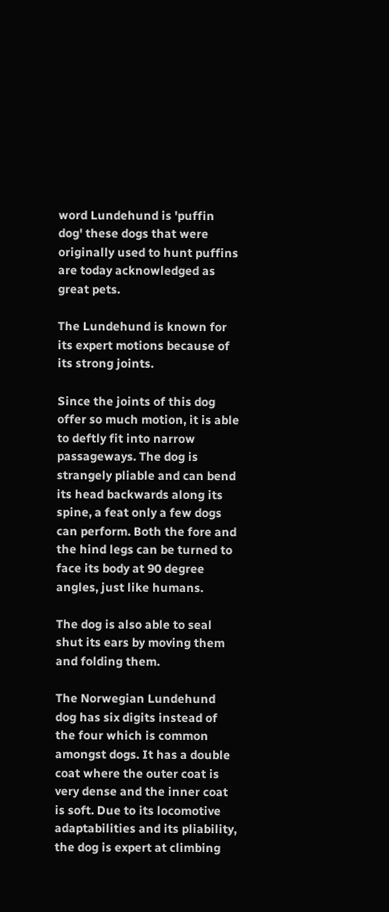word Lundehund is 'puffin dog' these dogs that were originally used to hunt puffins are today acknowledged as great pets.

The Lundehund is known for its expert motions because of its strong joints.

Since the joints of this dog offer so much motion, it is able to deftly fit into narrow passageways. The dog is strangely pliable and can bend its head backwards along its spine, a feat only a few dogs can perform. Both the fore and the hind legs can be turned to face its body at 90 degree angles, just like humans.

The dog is also able to seal shut its ears by moving them and folding them.

The Norwegian Lundehund dog has six digits instead of the four which is common amongst dogs. It has a double coat where the outer coat is very dense and the inner coat is soft. Due to its locomotive adaptabilities and its pliability, the dog is expert at climbing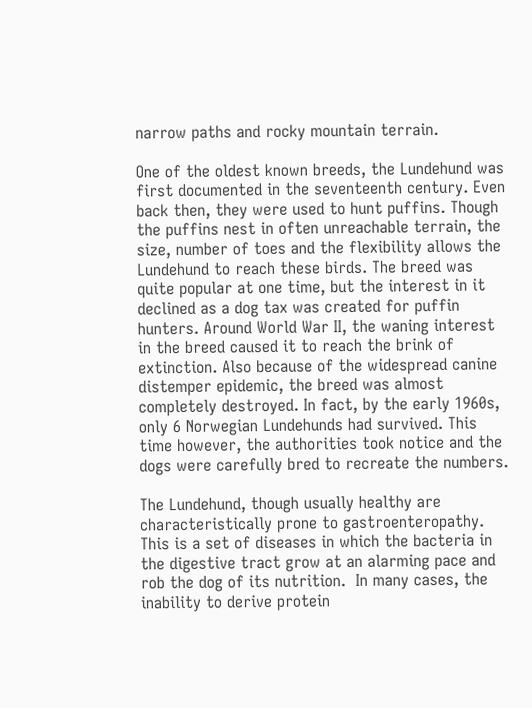narrow paths and rocky mountain terrain.

One of the oldest known breeds, the Lundehund was first documented in the seventeenth century. Even back then, they were used to hunt puffins. Though the puffins nest in often unreachable terrain, the size, number of toes and the flexibility allows the Lundehund to reach these birds. The breed was quite popular at one time, but the interest in it declined as a dog tax was created for puffin hunters. Around World War II, the waning interest in the breed caused it to reach the brink of extinction. Also because of the widespread canine distemper epidemic, the breed was almost completely destroyed. In fact, by the early 1960s, only 6 Norwegian Lundehunds had survived. This time however, the authorities took notice and the dogs were carefully bred to recreate the numbers.

The Lundehund, though usually healthy are characteristically prone to gastroenteropathy. This is a set of diseases in which the bacteria in the digestive tract grow at an alarming pace and rob the dog of its nutrition.  In many cases, the inability to derive protein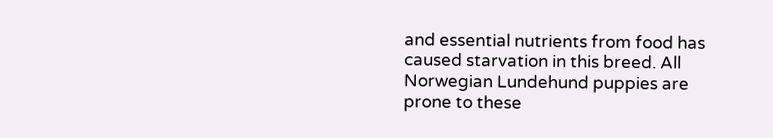and essential nutrients from food has caused starvation in this breed. All Norwegian Lundehund puppies are prone to these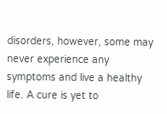disorders, however, some may never experience any symptoms and live a healthy life. A cure is yet to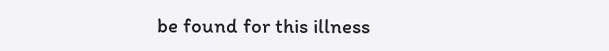be found for this illness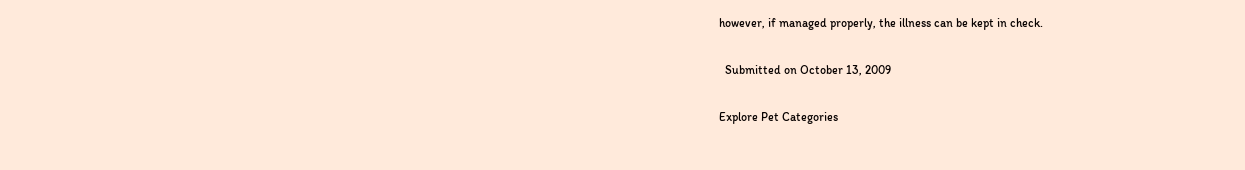however, if managed properly, the illness can be kept in check.

  Submitted on October 13, 2009

Explore Pet Categories